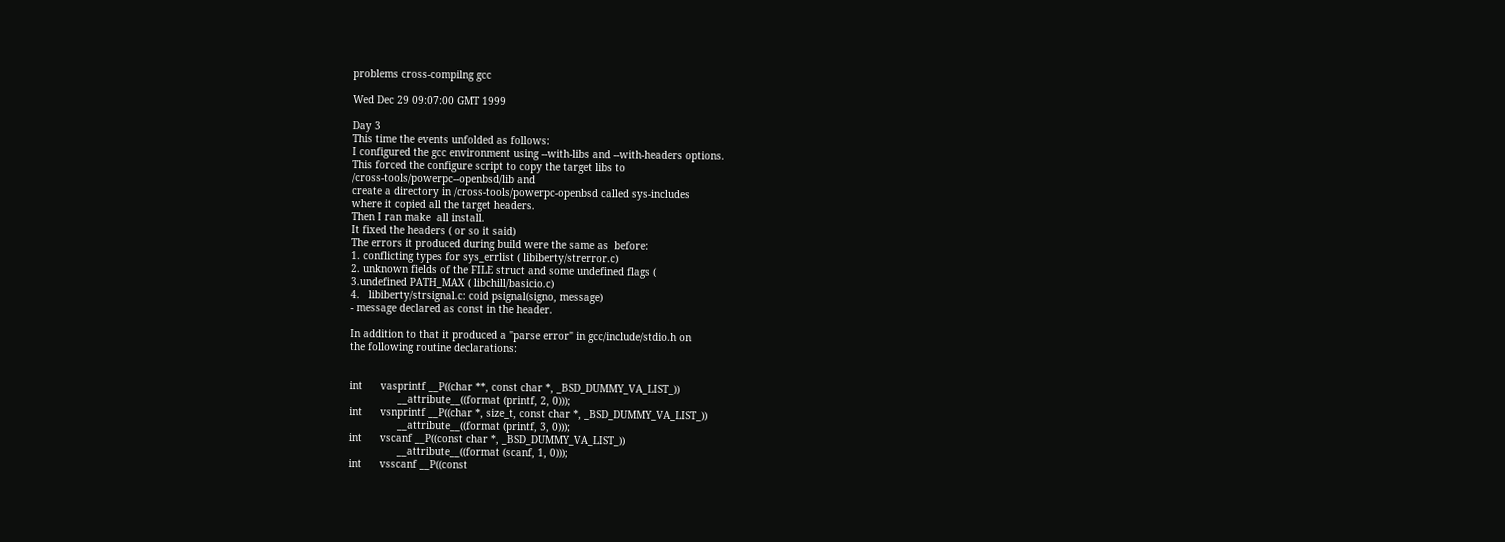problems cross-compilng gcc

Wed Dec 29 09:07:00 GMT 1999

Day 3
This time the events unfolded as follows:
I configured the gcc environment using --with-libs and --with-headers options.
This forced the configure script to copy the target libs to
/cross-tools/powerpc--openbsd/lib and
create a directory in /cross-tools/powerpc-openbsd called sys-includes
where it copied all the target headers.
Then I ran make  all install.
It fixed the headers ( or so it said)
The errors it produced during build were the same as  before:
1. conflicting types for sys_errlist ( libiberty/strerror.c)
2. unknown fields of the FILE struct and some undefined flags (
3.undefined PATH_MAX ( libchill/basicio.c)
4.   libiberty/strsignal.c: coid psignal(signo, message)
- message declared as const in the header.

In addition to that it produced a "parse error" in gcc/include/stdio.h on
the following routine declarations:


int      vasprintf __P((char **, const char *, _BSD_DUMMY_VA_LIST_))
                __attribute__((format (printf, 2, 0)));
int      vsnprintf __P((char *, size_t, const char *, _BSD_DUMMY_VA_LIST_))
                __attribute__((format (printf, 3, 0)));
int      vscanf __P((const char *, _BSD_DUMMY_VA_LIST_))
                __attribute__((format (scanf, 1, 0)));
int      vsscanf __P((const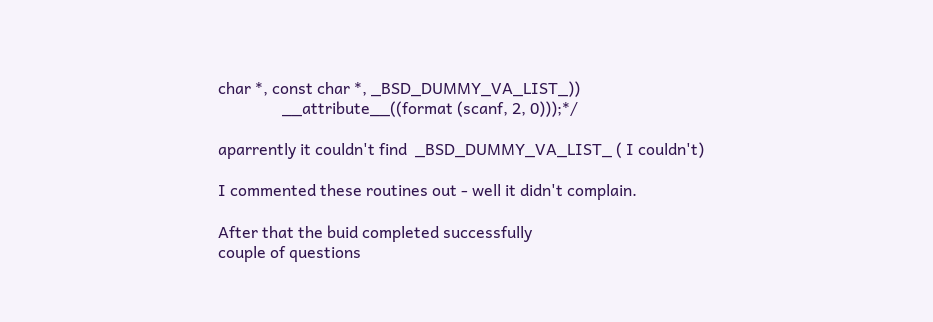char *, const char *, _BSD_DUMMY_VA_LIST_))
                __attribute__((format (scanf, 2, 0)));*/

aparrently it couldn't find  _BSD_DUMMY_VA_LIST_ ( I couldn't)

I commented these routines out - well it didn't complain.

After that the buid completed successfully
couple of questions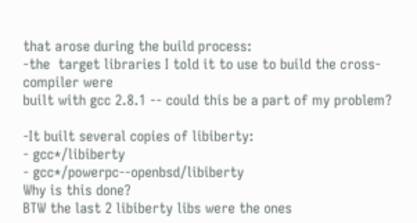that arose during the build process:
-the  target libraries I told it to use to build the cross-compiler were
built with gcc 2.8.1 -- could this be a part of my problem?

-It built several copies of libiberty:
- gcc*/libiberty
- gcc*/powerpc--openbsd/libiberty
Why is this done?
BTW the last 2 libiberty libs were the ones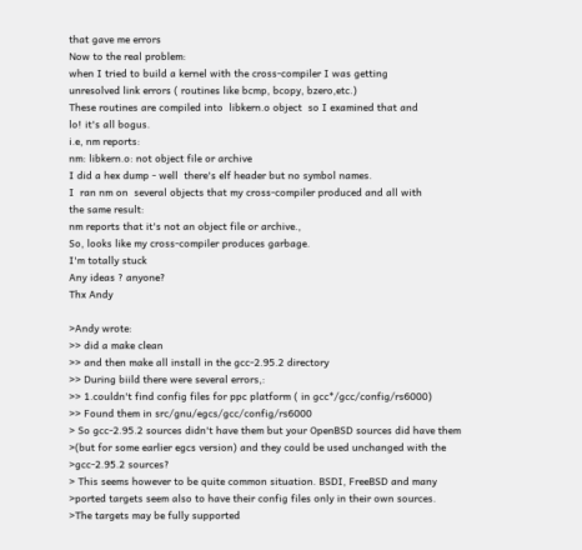that gave me errors
Now to the real problem:
when I tried to build a kernel with the cross-compiler I was getting
unresolved link errors ( routines like bcmp, bcopy, bzero,etc.)
These routines are compiled into  libkern.o object  so I examined that and
lo! it's all bogus.
i.e, nm reports:
nm: libkern.o: not object file or archive
I did a hex dump - well  there's elf header but no symbol names.
I  ran nm on  several objects that my cross-compiler produced and all with
the same result:
nm reports that it's not an object file or archive.,
So, looks like my cross-compiler produces garbage.
I'm totally stuck
Any ideas ? anyone?
Thx Andy

>Andy wrote:
>> did a make clean
>> and then make all install in the gcc-2.95.2 directory
>> During biild there were several errors,:
>> 1.couldn't find config files for ppc platform ( in gcc*/gcc/config/rs6000)
>> Found them in src/gnu/egcs/gcc/config/rs6000
> So gcc-2.95.2 sources didn't have them but your OpenBSD sources did have them
>(but for some earlier egcs version) and they could be used unchanged with the
>gcc-2.95.2 sources?
> This seems however to be quite common situation. BSDI, FreeBSD and many
>ported targets seem also to have their config files only in their own sources.
>The targets may be fully supported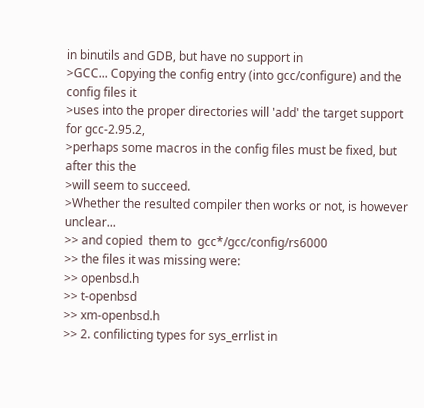in binutils and GDB, but have no support in
>GCC... Copying the config entry (into gcc/configure) and the config files it
>uses into the proper directories will 'add' the target support for gcc-2.95.2,
>perhaps some macros in the config files must be fixed, but after this the
>will seem to succeed.
>Whether the resulted compiler then works or not, is however unclear...
>> and copied  them to  gcc*/gcc/config/rs6000
>> the files it was missing were:
>> openbsd.h
>> t-openbsd
>> xm-openbsd.h
>> 2. confilicting types for sys_errlist in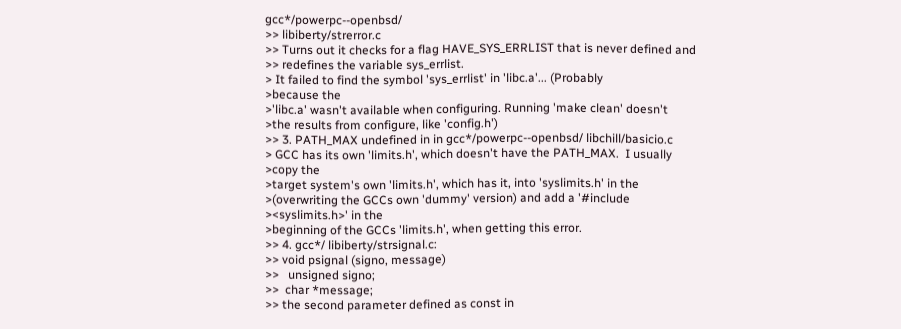gcc*/powerpc--openbsd/
>> libiberty/strerror.c
>> Turns out it checks for a flag HAVE_SYS_ERRLIST that is never defined and
>> redefines the variable sys_errlist.
> It failed to find the symbol 'sys_errlist' in 'libc.a'... (Probably
>because the
>'libc.a' wasn't available when configuring. Running 'make clean' doesn't
>the results from configure, like 'config.h')
>> 3. PATH_MAX undefined in in gcc*/powerpc--openbsd/ libchill/basicio.c
> GCC has its own 'limits.h', which doesn't have the PATH_MAX.  I usually
>copy the
>target system's own 'limits.h', which has it, into 'syslimits.h' in the
>(overwriting the GCCs own 'dummy' version) and add a '#include
><syslimits.h>' in the
>beginning of the GCCs 'limits.h', when getting this error.
>> 4. gcc*/ libiberty/strsignal.c:
>> void psignal (signo, message)
>>   unsigned signo;
>>  char *message;
>> the second parameter defined as const in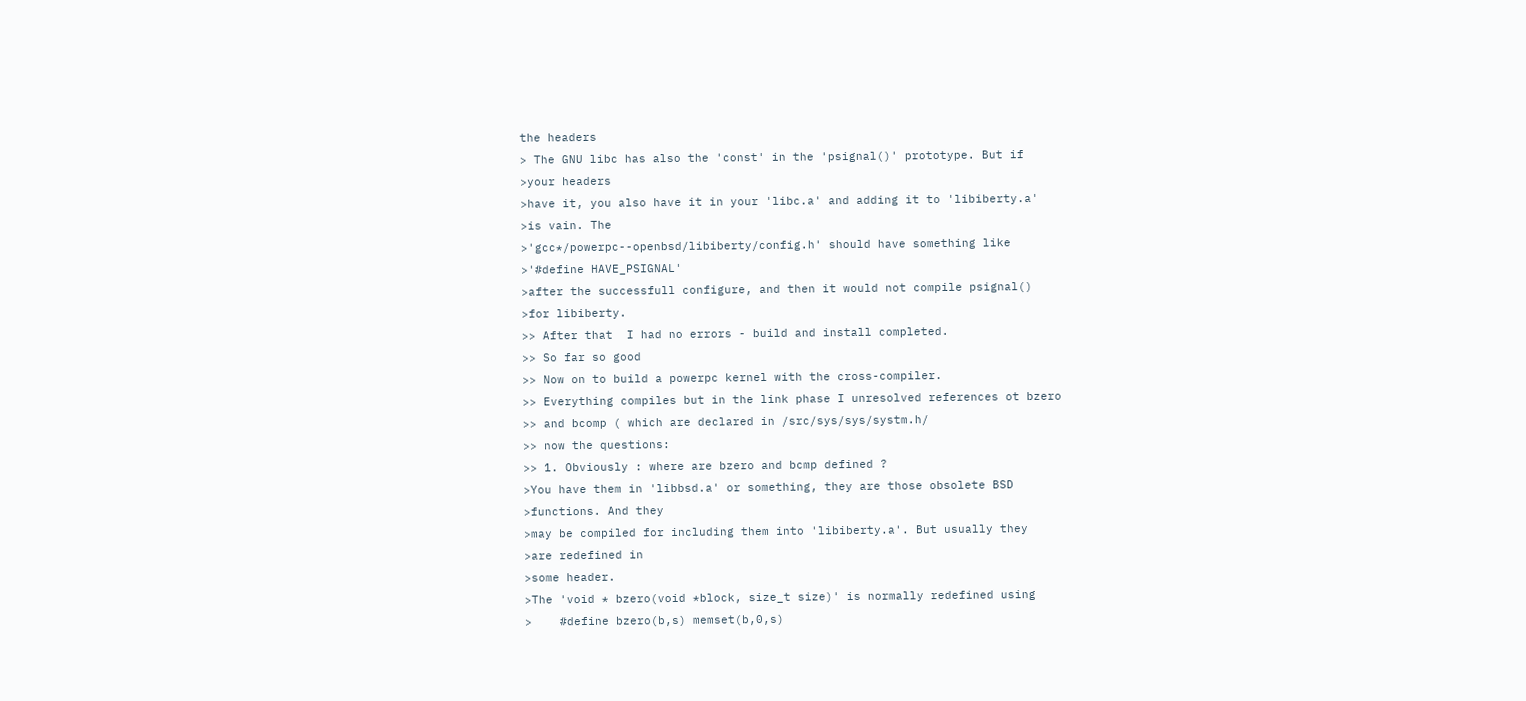the headers
> The GNU libc has also the 'const' in the 'psignal()' prototype. But if
>your headers
>have it, you also have it in your 'libc.a' and adding it to 'libiberty.a'
>is vain. The
>'gcc*/powerpc--openbsd/libiberty/config.h' should have something like
>'#define HAVE_PSIGNAL'
>after the successfull configure, and then it would not compile psignal()
>for libiberty.
>> After that  I had no errors - build and install completed.
>> So far so good
>> Now on to build a powerpc kernel with the cross-compiler.
>> Everything compiles but in the link phase I unresolved references ot bzero
>> and bcomp ( which are declared in /src/sys/sys/systm.h/
>> now the questions:
>> 1. Obviously : where are bzero and bcmp defined ?
>You have them in 'libbsd.a' or something, they are those obsolete BSD
>functions. And they
>may be compiled for including them into 'libiberty.a'. But usually they
>are redefined in
>some header.
>The 'void * bzero(void *block, size_t size)' is normally redefined using
>    #define bzero(b,s) memset(b,0,s)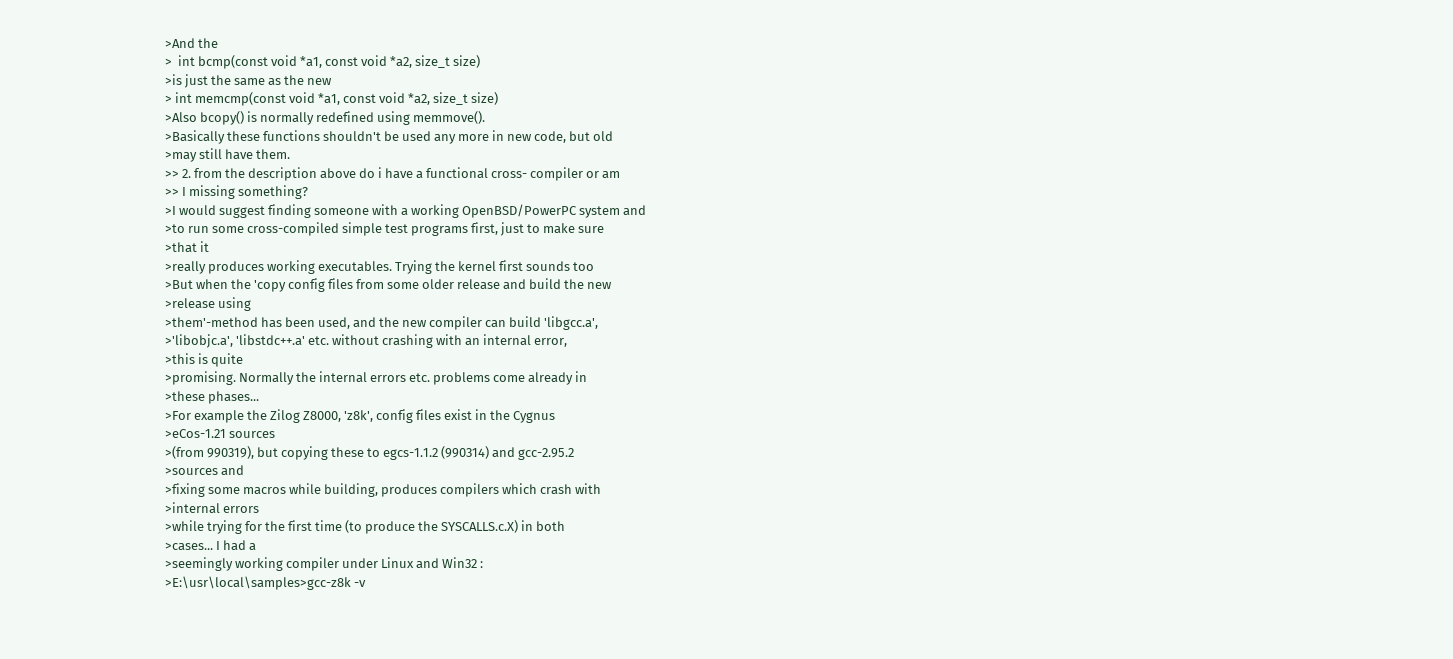>And the
>  int bcmp(const void *a1, const void *a2, size_t size)
>is just the same as the new
> int memcmp(const void *a1, const void *a2, size_t size)
>Also bcopy() is normally redefined using memmove().
>Basically these functions shouldn't be used any more in new code, but old
>may still have them.
>> 2. from the description above do i have a functional cross- compiler or am
>> I missing something?
>I would suggest finding someone with a working OpenBSD/PowerPC system and
>to run some cross-compiled simple test programs first, just to make sure
>that it
>really produces working executables. Trying the kernel first sounds too
>But when the 'copy config files from some older release and build the new
>release using
>them'-method has been used, and the new compiler can build 'libgcc.a',
>'libobjc.a', 'libstdc++.a' etc. without crashing with an internal error,
>this is quite
>promising. Normally the internal errors etc. problems come already in
>these phases...
>For example the Zilog Z8000, 'z8k', config files exist in the Cygnus
>eCos-1.21 sources
>(from 990319), but copying these to egcs-1.1.2 (990314) and gcc-2.95.2
>sources and
>fixing some macros while building, produces compilers which crash with
>internal errors
>while trying for the first time (to produce the SYSCALLS.c.X) in both
>cases... I had a
>seemingly working compiler under Linux and Win32 :
>E:\usr\local\samples>gcc-z8k -v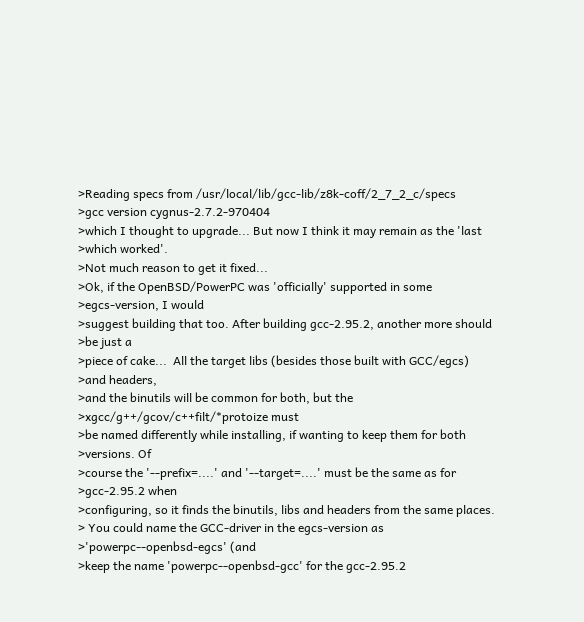>Reading specs from /usr/local/lib/gcc-lib/z8k-coff/2_7_2_c/specs
>gcc version cygnus-2.7.2-970404
>which I thought to upgrade... But now I think it may remain as the 'last
>which worked'.
>Not much reason to get it fixed...
>Ok, if the OpenBSD/PowerPC was 'officially' supported in some
>egcs-version, I would
>suggest building that too. After building gcc-2.95.2, another more should
>be just a
>piece of cake...  All the target libs (besides those built with GCC/egcs)
>and headers,
>and the binutils will be common for both, but the
>xgcc/g++/gcov/c++filt/*protoize must
>be named differently while installing, if wanting to keep them for both
>versions. Of
>course the '--prefix=....' and '--target=....' must be the same as for
>gcc-2.95.2 when
>configuring, so it finds the binutils, libs and headers from the same places.
> You could name the GCC-driver in the egcs-version as
>'powerpc--openbsd-egcs' (and
>keep the name 'powerpc--openbsd-gcc' for the gcc-2.95.2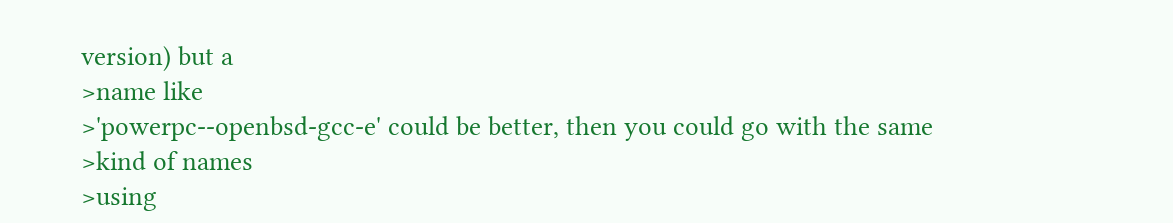version) but a
>name like
>'powerpc--openbsd-gcc-e' could be better, then you could go with the same
>kind of names
>using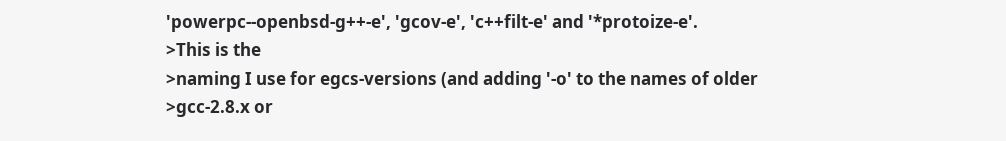'powerpc--openbsd-g++-e', 'gcov-e', 'c++filt-e' and '*protoize-e'.
>This is the
>naming I use for egcs-versions (and adding '-o' to the names of older
>gcc-2.8.x or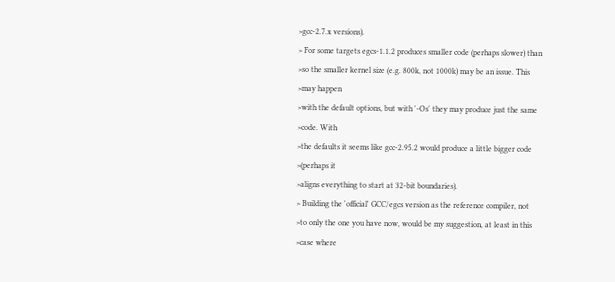>gcc-2.7.x versions).
> For some targets egcs-1.1.2 produces smaller code (perhaps slower) than
>so the smaller kernel size (e.g. 800k, not 1000k) may be an issue. This
>may happen
>with the default options, but with '-Os' they may produce just the same
>code. With
>the defaults it seems like gcc-2.95.2 would produce a little bigger code
>(perhaps it
>aligns everything to start at 32-bit boundaries).
> Building the 'official' GCC/egcs version as the reference compiler, not
>to only the one you have now, would be my suggestion, at least in this
>case where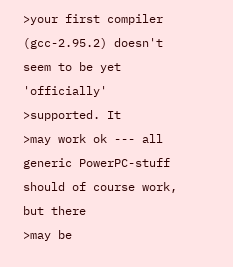>your first compiler (gcc-2.95.2) doesn't seem to be yet 'officially'
>supported. It
>may work ok --- all generic PowerPC-stuff should of course work, but there
>may be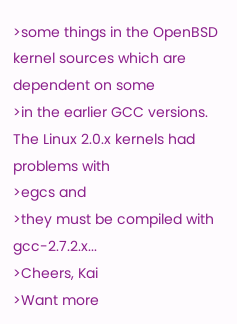>some things in the OpenBSD kernel sources which are dependent on some
>in the earlier GCC versions. The Linux 2.0.x kernels had problems with
>egcs and
>they must be compiled with gcc-2.7.2.x...
>Cheers, Kai
>Want more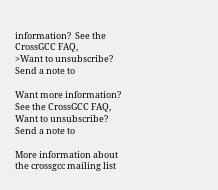information?  See the CrossGCC FAQ,
>Want to unsubscribe? Send a note to

Want more information?  See the CrossGCC FAQ,
Want to unsubscribe? Send a note to

More information about the crossgcc mailing list